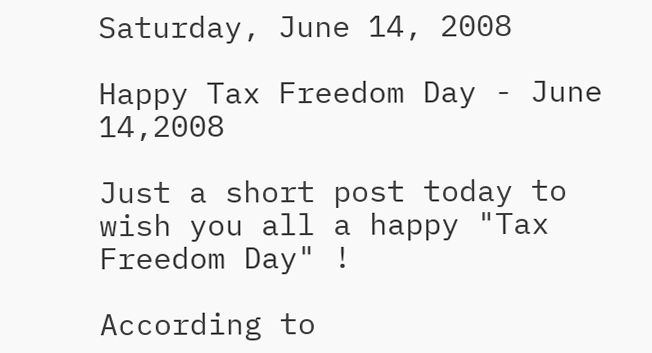Saturday, June 14, 2008

Happy Tax Freedom Day - June 14,2008

Just a short post today to wish you all a happy "Tax Freedom Day" !

According to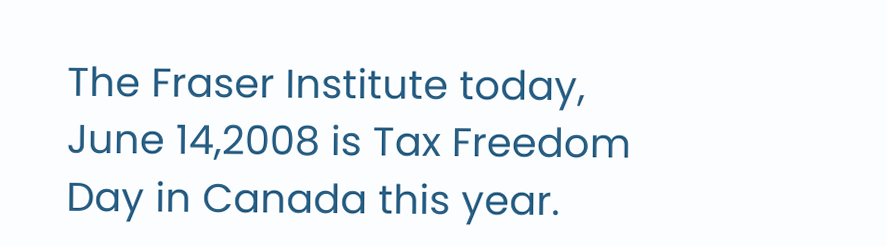The Fraser Institute today, June 14,2008 is Tax Freedom Day in Canada this year.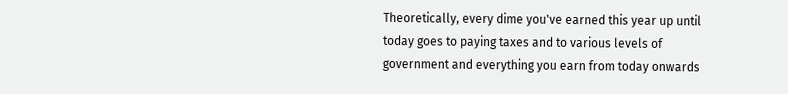Theoretically, every dime you've earned this year up until today goes to paying taxes and to various levels of government and everything you earn from today onwards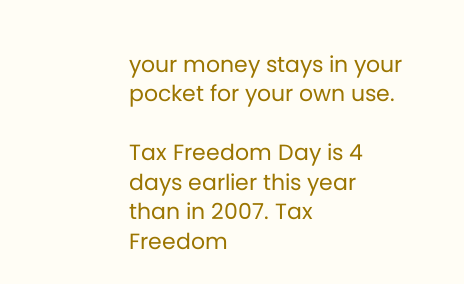your money stays in your pocket for your own use.

Tax Freedom Day is 4 days earlier this year than in 2007. Tax Freedom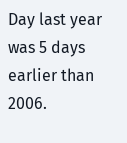Day last year was 5 days earlier than 2006.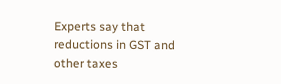Experts say that reductions in GST and other taxes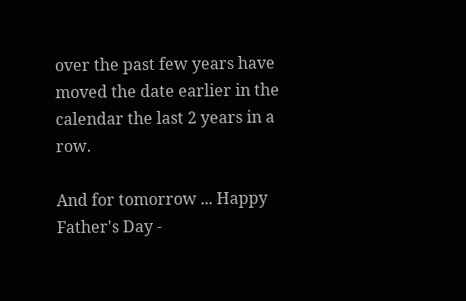over the past few years have moved the date earlier in the calendar the last 2 years in a row.

And for tomorrow ... Happy Father's Day -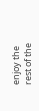enjoy the rest of the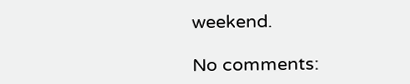weekend.

No comments: